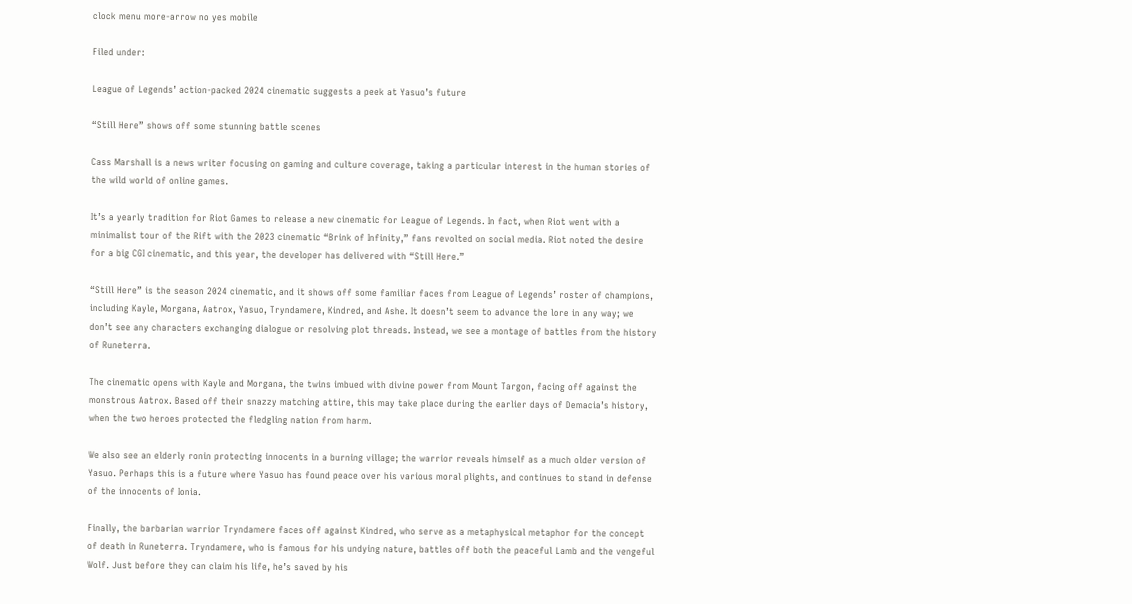clock menu more-arrow no yes mobile

Filed under:

League of Legends’ action-packed 2024 cinematic suggests a peek at Yasuo’s future

“Still Here” shows off some stunning battle scenes

Cass Marshall is a news writer focusing on gaming and culture coverage, taking a particular interest in the human stories of the wild world of online games.

It’s a yearly tradition for Riot Games to release a new cinematic for League of Legends. In fact, when Riot went with a minimalist tour of the Rift with the 2023 cinematic “Brink of Infinity,” fans revolted on social media. Riot noted the desire for a big CGI cinematic, and this year, the developer has delivered with “Still Here.”

“Still Here” is the season 2024 cinematic, and it shows off some familiar faces from League of Legends’ roster of champions, including Kayle, Morgana, Aatrox, Yasuo, Tryndamere, Kindred, and Ashe. It doesn’t seem to advance the lore in any way; we don’t see any characters exchanging dialogue or resolving plot threads. Instead, we see a montage of battles from the history of Runeterra.

The cinematic opens with Kayle and Morgana, the twins imbued with divine power from Mount Targon, facing off against the monstrous Aatrox. Based off their snazzy matching attire, this may take place during the earlier days of Demacia’s history, when the two heroes protected the fledgling nation from harm.

We also see an elderly ronin protecting innocents in a burning village; the warrior reveals himself as a much older version of Yasuo. Perhaps this is a future where Yasuo has found peace over his various moral plights, and continues to stand in defense of the innocents of Ionia.

Finally, the barbarian warrior Tryndamere faces off against Kindred, who serve as a metaphysical metaphor for the concept of death in Runeterra. Tryndamere, who is famous for his undying nature, battles off both the peaceful Lamb and the vengeful Wolf. Just before they can claim his life, he’s saved by his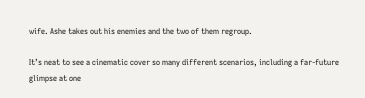wife. Ashe takes out his enemies and the two of them regroup.

It’s neat to see a cinematic cover so many different scenarios, including a far-future glimpse at one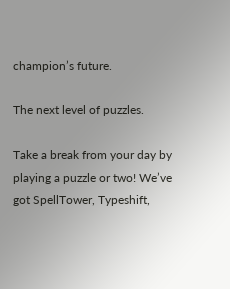champion’s future.

The next level of puzzles.

Take a break from your day by playing a puzzle or two! We’ve got SpellTower, Typeshift,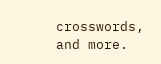crosswords, and more.